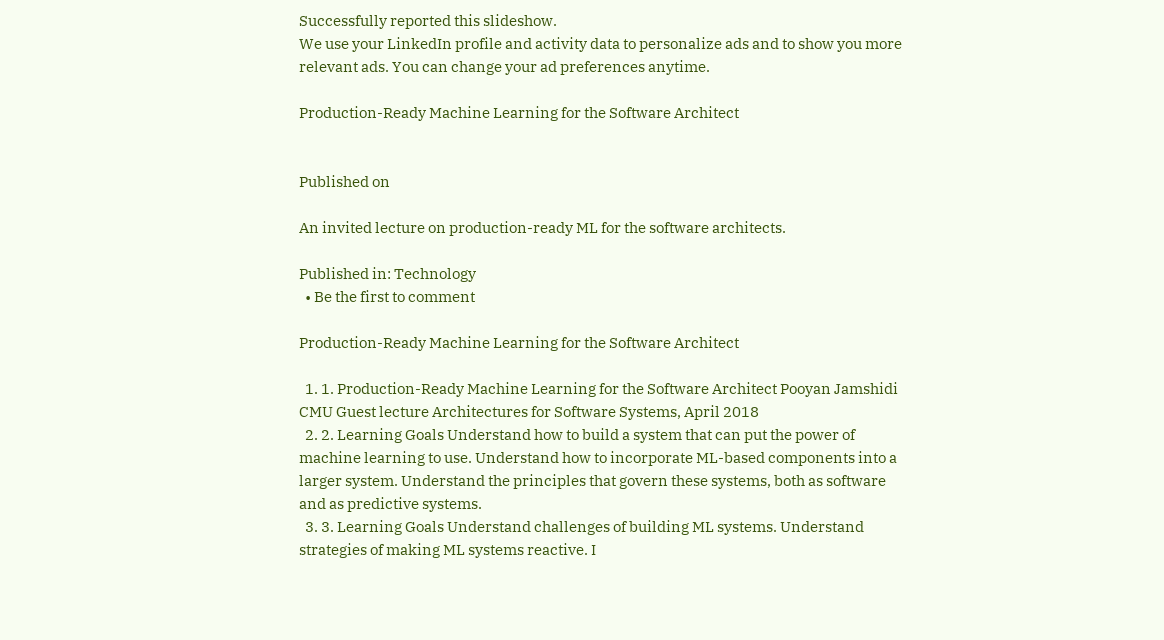Successfully reported this slideshow.
We use your LinkedIn profile and activity data to personalize ads and to show you more relevant ads. You can change your ad preferences anytime.

Production-Ready Machine Learning for the Software Architect


Published on

An invited lecture on production-ready ML for the software architects.

Published in: Technology
  • Be the first to comment

Production-Ready Machine Learning for the Software Architect

  1. 1. Production-Ready Machine Learning for the Software Architect Pooyan Jamshidi CMU Guest lecture Architectures for Software Systems, April 2018
  2. 2. Learning Goals Understand how to build a system that can put the power of machine learning to use. Understand how to incorporate ML-based components into a larger system. Understand the principles that govern these systems, both as software and as predictive systems.
  3. 3. Learning Goals Understand challenges of building ML systems. Understand strategies of making ML systems reactive. I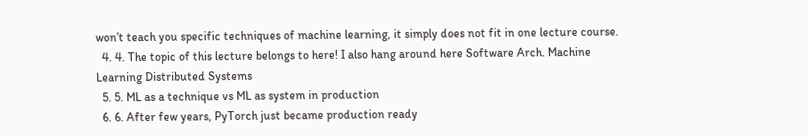won’t teach you specific techniques of machine learning, it simply does not fit in one lecture course.
  4. 4. The topic of this lecture belongs to here! I also hang around here Software Arch. Machine Learning Distributed Systems
  5. 5. ML as a technique vs ML as system in production
  6. 6. After few years, PyTorch just became production ready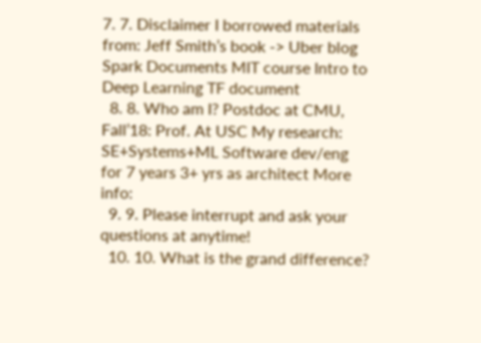7. 7. Disclaimer I borrowed materials from: Jeff Smith’s book -> Uber blog Spark Documents MIT course Intro to Deep Learning TF document
  8. 8. Who am I? Postdoc at CMU, Fall’18: Prof. At USC My research: SE+Systems+ML Software dev/eng for 7 years 3+ yrs as architect More info:
  9. 9. Please interrupt and ask your questions at anytime!
  10. 10. What is the grand difference?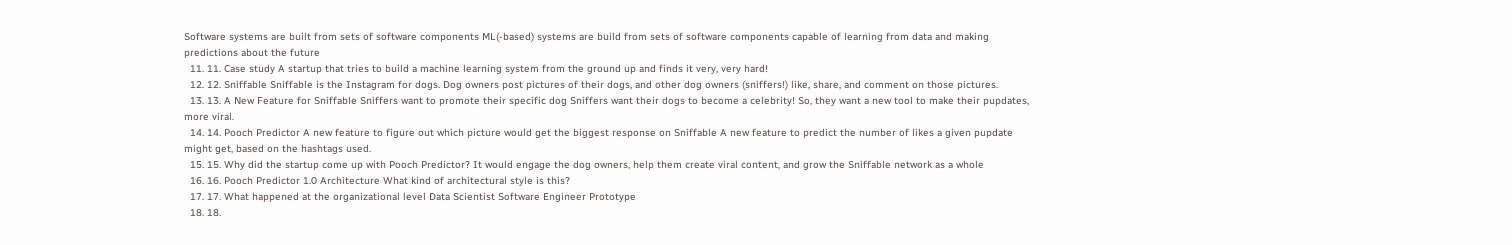Software systems are built from sets of software components ML(-based) systems are build from sets of software components capable of learning from data and making predictions about the future
  11. 11. Case study A startup that tries to build a machine learning system from the ground up and finds it very, very hard!
  12. 12. Sniffable Sniffable is the Instagram for dogs. Dog owners post pictures of their dogs, and other dog owners (sniffers!) like, share, and comment on those pictures.
  13. 13. A New Feature for Sniffable Sniffers want to promote their specific dog Sniffers want their dogs to become a celebrity! So, they want a new tool to make their pupdates, more viral.
  14. 14. Pooch Predictor A new feature to figure out which picture would get the biggest response on Sniffable A new feature to predict the number of likes a given pupdate might get, based on the hashtags used.
  15. 15. Why did the startup come up with Pooch Predictor? It would engage the dog owners, help them create viral content, and grow the Sniffable network as a whole
  16. 16. Pooch Predictor 1.0 Architecture What kind of architectural style is this?
  17. 17. What happened at the organizational level Data Scientist Software Engineer Prototype
  18. 18.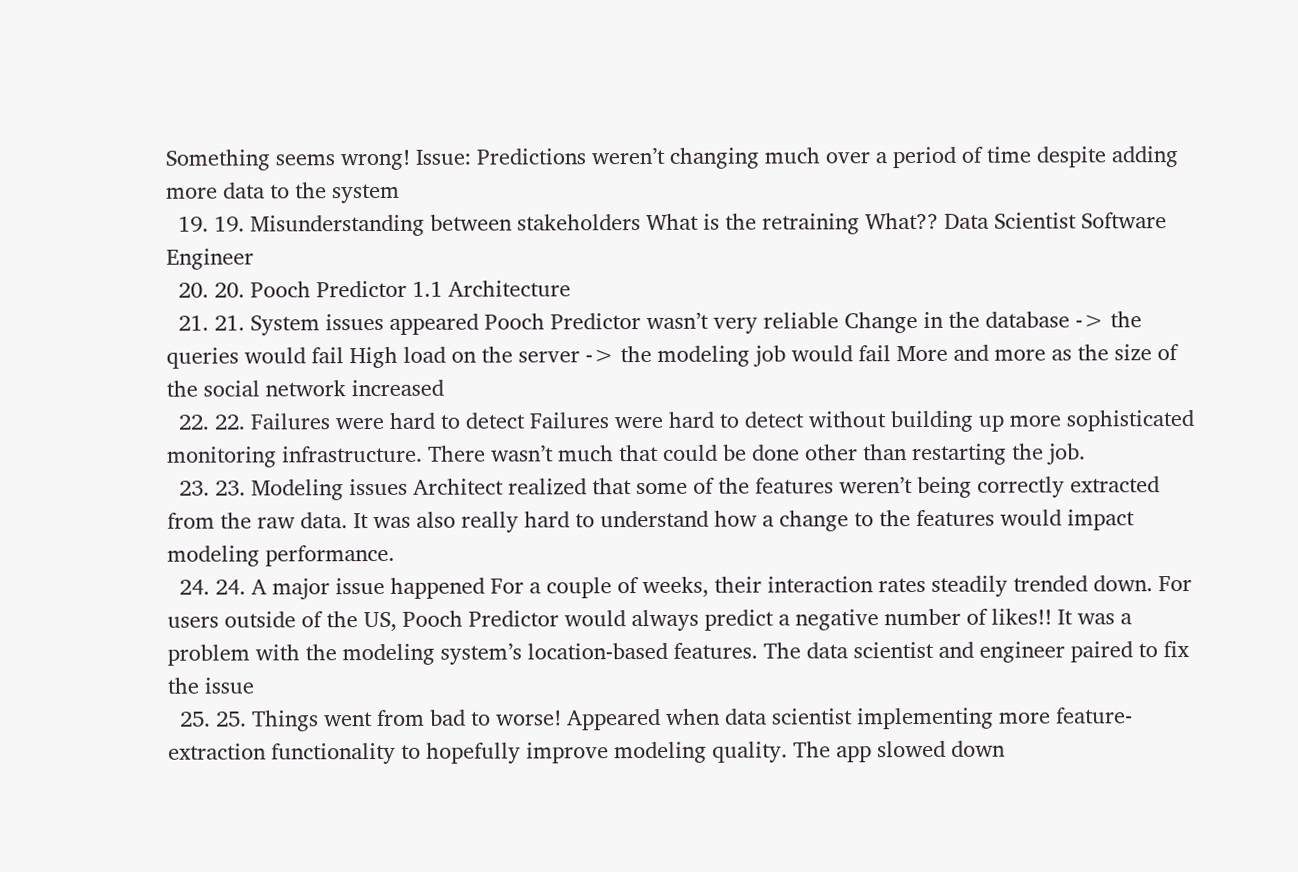Something seems wrong! Issue: Predictions weren’t changing much over a period of time despite adding more data to the system
  19. 19. Misunderstanding between stakeholders What is the retraining What?? Data Scientist Software Engineer
  20. 20. Pooch Predictor 1.1 Architecture
  21. 21. System issues appeared Pooch Predictor wasn’t very reliable Change in the database -> the queries would fail High load on the server -> the modeling job would fail More and more as the size of the social network increased
  22. 22. Failures were hard to detect Failures were hard to detect without building up more sophisticated monitoring infrastructure. There wasn’t much that could be done other than restarting the job.
  23. 23. Modeling issues Architect realized that some of the features weren’t being correctly extracted from the raw data. It was also really hard to understand how a change to the features would impact modeling performance.
  24. 24. A major issue happened For a couple of weeks, their interaction rates steadily trended down. For users outside of the US, Pooch Predictor would always predict a negative number of likes!! It was a problem with the modeling system’s location-based features. The data scientist and engineer paired to fix the issue
  25. 25. Things went from bad to worse! Appeared when data scientist implementing more feature-extraction functionality to hopefully improve modeling quality. The app slowed down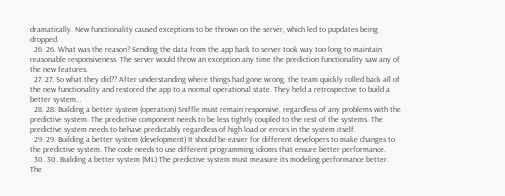dramatically. New functionality caused exceptions to be thrown on the server, which led to pupdates being dropped.
  26. 26. What was the reason? Sending the data from the app back to server took way too long to maintain reasonable responsiveness. The server would throw an exception any time the prediction functionality saw any of the new features.
  27. 27. So what they did?? After understanding where things had gone wrong, the team quickly rolled back all of the new functionality and restored the app to a normal operational state. They held a retrospective to build a better system…
  28. 28. Building a better system (operation) Sniffle must remain responsive, regardless of any problems with the predictive system. The predictive component needs to be less tightly coupled to the rest of the systems. The predictive system needs to behave predictably regardless of high load or errors in the system itself.
  29. 29. Building a better system (development) It should be easier for different developers to make changes to the predictive system. The code needs to use different programming idioms that ensure better performance.
  30. 30. Building a better system (ML) The predictive system must measure its modeling performance better. The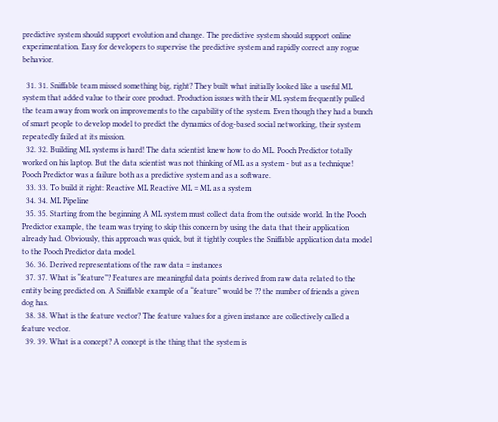predictive system should support evolution and change. The predictive system should support online experimentation. Easy for developers to supervise the predictive system and rapidly correct any rogue behavior.

  31. 31. Sniffable team missed something big, right? They built what initially looked like a useful ML system that added value to their core product. Production issues with their ML system frequently pulled the team away from work on improvements to the capability of the system. Even though they had a bunch of smart people to develop model to predict the dynamics of dog-based social networking, their system repeatedly failed at its mission.
  32. 32. Building ML systems is hard! The data scientist knew how to do ML. Pooch Predictor totally worked on his laptop. But the data scientist was not thinking of ML as a system - but as a technique! Pooch Predictor was a failure both as a predictive system and as a software.
  33. 33. To build it right: Reactive ML Reactive ML = ML as a system
  34. 34. ML Pipeline
  35. 35. Starting from the beginning A ML system must collect data from the outside world. In the Pooch Predictor example, the team was trying to skip this concern by using the data that their application already had. Obviously, this approach was quick, but it tightly couples the Sniffable application data model to the Pooch Predictor data model.
  36. 36. Derived representations of the raw data = instances
  37. 37. What is “feature”? Features are meaningful data points derived from raw data related to the entity being predicted on. A Sniffable example of a “feature” would be ?? the number of friends a given dog has.
  38. 38. What is the feature vector? The feature values for a given instance are collectively called a feature vector.
  39. 39. What is a concept? A concept is the thing that the system is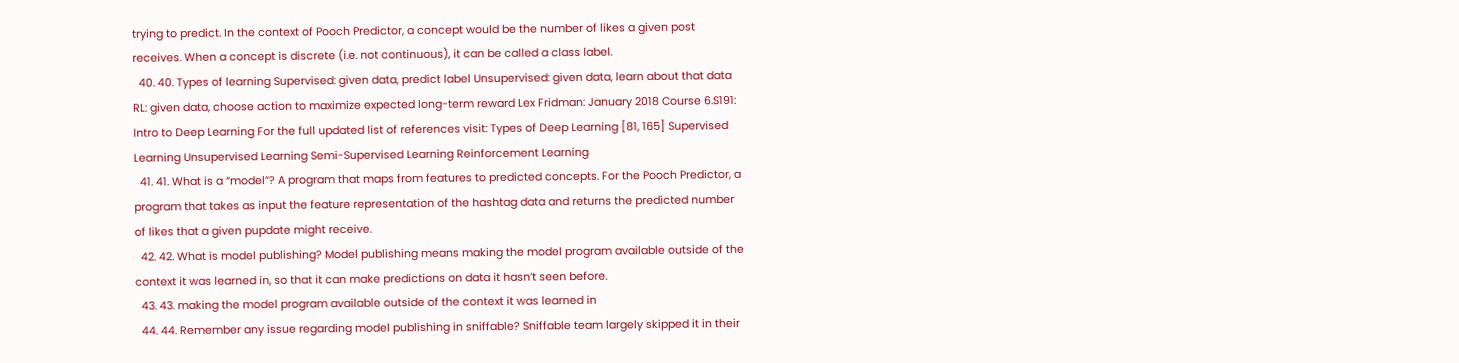trying to predict. In the context of Pooch Predictor, a concept would be the number of likes a given post receives. When a concept is discrete (i.e. not continuous), it can be called a class label.
  40. 40. Types of learning Supervised: given data, predict label Unsupervised: given data, learn about that data RL: given data, choose action to maximize expected long-term reward Lex Fridman: January 2018 Course 6.S191: Intro to Deep Learning For the full updated list of references visit: Types of Deep Learning [81, 165] Supervised Learning Unsupervised Learning Semi-Supervised Learning Reinforcement Learning
  41. 41. What is a “model”? A program that maps from features to predicted concepts. For the Pooch Predictor, a program that takes as input the feature representation of the hashtag data and returns the predicted number of likes that a given pupdate might receive.
  42. 42. What is model publishing? Model publishing means making the model program available outside of the context it was learned in, so that it can make predictions on data it hasn’t seen before.
  43. 43. making the model program available outside of the context it was learned in
  44. 44. Remember any issue regarding model publishing in sniffable? Sniffable team largely skipped it in their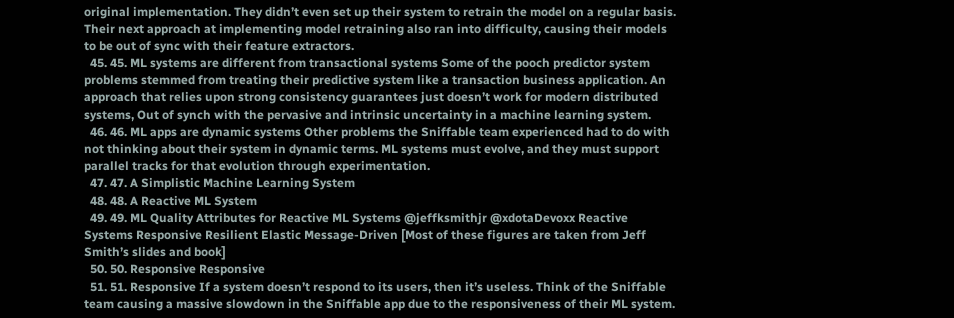original implementation. They didn’t even set up their system to retrain the model on a regular basis. Their next approach at implementing model retraining also ran into difficulty, causing their models to be out of sync with their feature extractors.
  45. 45. ML systems are different from transactional systems Some of the pooch predictor system problems stemmed from treating their predictive system like a transaction business application. An approach that relies upon strong consistency guarantees just doesn’t work for modern distributed systems, Out of synch with the pervasive and intrinsic uncertainty in a machine learning system.
  46. 46. ML apps are dynamic systems Other problems the Sniffable team experienced had to do with not thinking about their system in dynamic terms. ML systems must evolve, and they must support parallel tracks for that evolution through experimentation.
  47. 47. A Simplistic Machine Learning System
  48. 48. A Reactive ML System
  49. 49. ML Quality Attributes for Reactive ML Systems @jeffksmithjr @xdotaDevoxx Reactive Systems Responsive Resilient Elastic Message-Driven [Most of these figures are taken from Jeff Smith’s slides and book]
  50. 50. Responsive Responsive
  51. 51. Responsive If a system doesn’t respond to its users, then it’s useless. Think of the Sniffable team causing a massive slowdown in the Sniffable app due to the responsiveness of their ML system.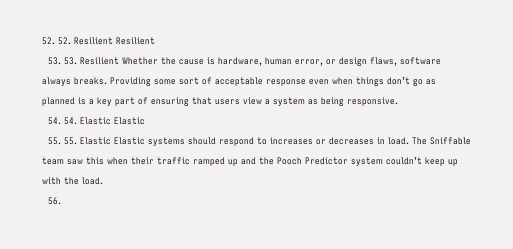52. 52. Resilient Resilient
  53. 53. Resilient Whether the cause is hardware, human error, or design flaws, software always breaks. Providing some sort of acceptable response even when things don’t go as planned is a key part of ensuring that users view a system as being responsive.
  54. 54. Elastic Elastic
  55. 55. Elastic Elastic systems should respond to increases or decreases in load. The Sniffable team saw this when their traffic ramped up and the Pooch Predictor system couldn’t keep up with the load.
  56.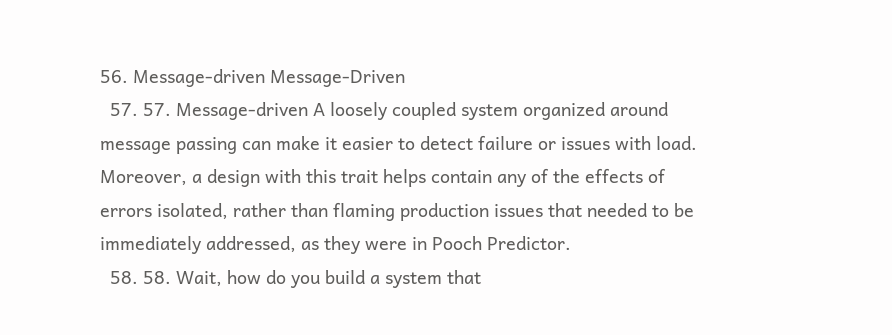56. Message-driven Message-Driven
  57. 57. Message-driven A loosely coupled system organized around message passing can make it easier to detect failure or issues with load. Moreover, a design with this trait helps contain any of the effects of errors isolated, rather than flaming production issues that needed to be immediately addressed, as they were in Pooch Predictor.
  58. 58. Wait, how do you build a system that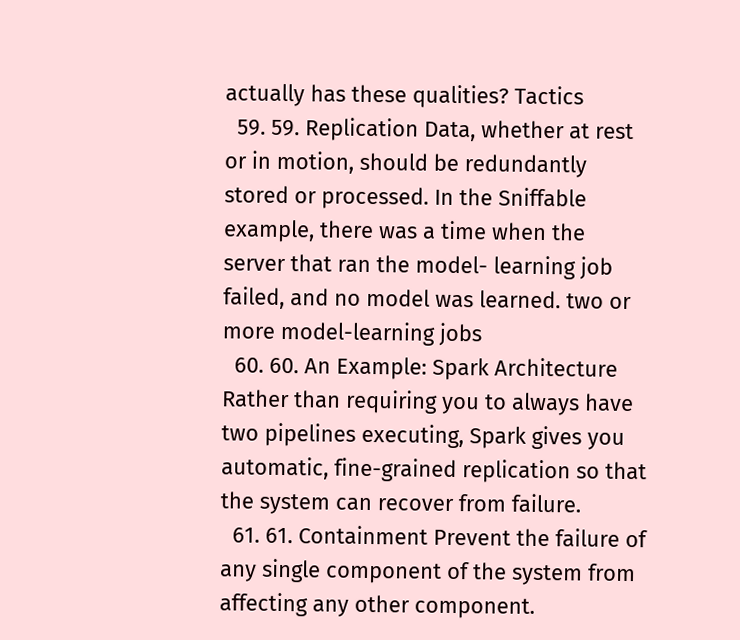actually has these qualities? Tactics
  59. 59. Replication Data, whether at rest or in motion, should be redundantly stored or processed. In the Sniffable example, there was a time when the server that ran the model- learning job failed, and no model was learned. two or more model-learning jobs
  60. 60. An Example: Spark Architecture Rather than requiring you to always have two pipelines executing, Spark gives you automatic, fine-grained replication so that the system can recover from failure.
  61. 61. Containment Prevent the failure of any single component of the system from affecting any other component.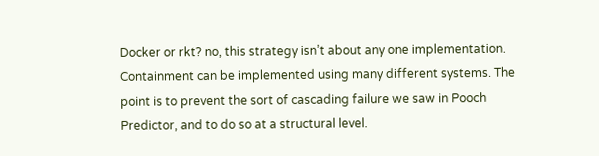Docker or rkt? no, this strategy isn’t about any one implementation. Containment can be implemented using many different systems. The point is to prevent the sort of cascading failure we saw in Pooch Predictor, and to do so at a structural level.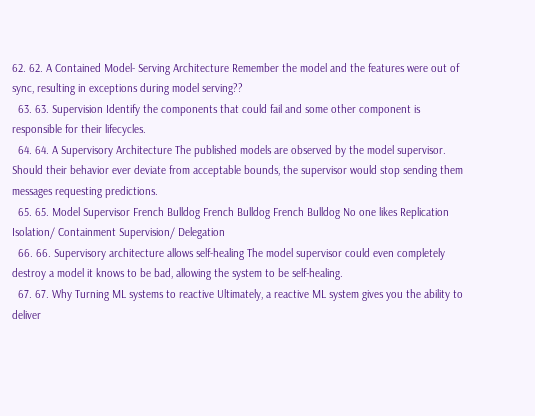62. 62. A Contained Model- Serving Architecture Remember the model and the features were out of sync, resulting in exceptions during model serving??
  63. 63. Supervision Identify the components that could fail and some other component is responsible for their lifecycles.
  64. 64. A Supervisory Architecture The published models are observed by the model supervisor. Should their behavior ever deviate from acceptable bounds, the supervisor would stop sending them messages requesting predictions.
  65. 65. Model Supervisor French Bulldog French Bulldog French Bulldog No one likes Replication Isolation/ Containment Supervision/ Delegation
  66. 66. Supervisory architecture allows self-healing The model supervisor could even completely destroy a model it knows to be bad, allowing the system to be self-healing.
  67. 67. Why Turning ML systems to reactive Ultimately, a reactive ML system gives you the ability to deliver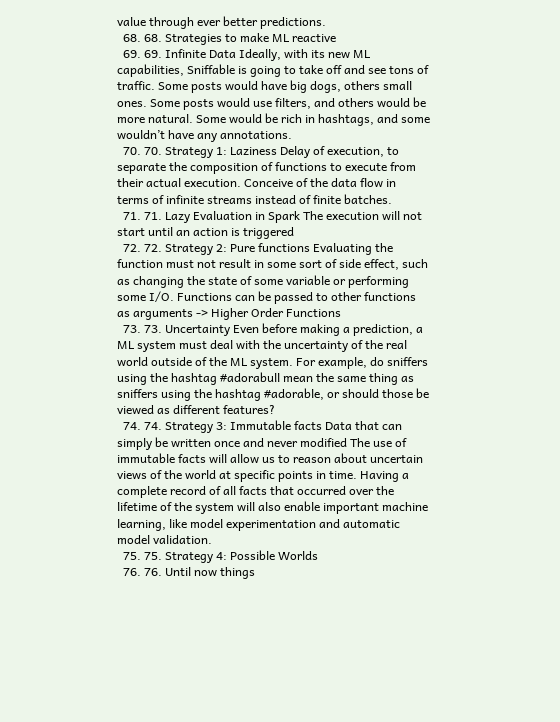value through ever better predictions.
  68. 68. Strategies to make ML reactive
  69. 69. Infinite Data Ideally, with its new ML capabilities, Sniffable is going to take off and see tons of traffic. Some posts would have big dogs, others small ones. Some posts would use filters, and others would be more natural. Some would be rich in hashtags, and some wouldn’t have any annotations.
  70. 70. Strategy 1: Laziness Delay of execution, to separate the composition of functions to execute from their actual execution. Conceive of the data flow in terms of infinite streams instead of finite batches.
  71. 71. Lazy Evaluation in Spark The execution will not start until an action is triggered
  72. 72. Strategy 2: Pure functions Evaluating the function must not result in some sort of side effect, such as changing the state of some variable or performing some I/O. Functions can be passed to other functions as arguments -> Higher Order Functions
  73. 73. Uncertainty Even before making a prediction, a ML system must deal with the uncertainty of the real world outside of the ML system. For example, do sniffers using the hashtag #adorabull mean the same thing as sniffers using the hashtag #adorable, or should those be viewed as different features?
  74. 74. Strategy 3: Immutable facts Data that can simply be written once and never modified The use of immutable facts will allow us to reason about uncertain views of the world at specific points in time. Having a complete record of all facts that occurred over the lifetime of the system will also enable important machine learning, like model experimentation and automatic model validation.
  75. 75. Strategy 4: Possible Worlds
  76. 76. Until now things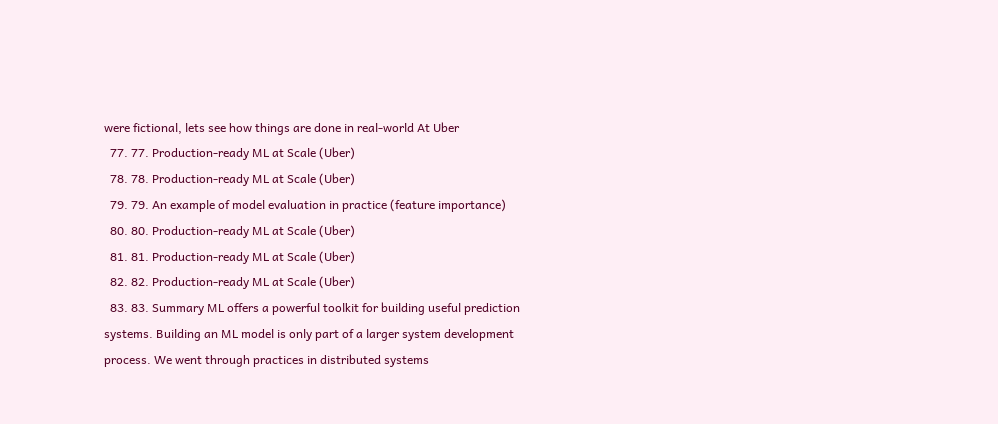were fictional, lets see how things are done in real-world At Uber
  77. 77. Production-ready ML at Scale (Uber)
  78. 78. Production-ready ML at Scale (Uber)
  79. 79. An example of model evaluation in practice (feature importance)
  80. 80. Production-ready ML at Scale (Uber)
  81. 81. Production-ready ML at Scale (Uber)
  82. 82. Production-ready ML at Scale (Uber)
  83. 83. Summary ML offers a powerful toolkit for building useful prediction systems. Building an ML model is only part of a larger system development process. We went through practices in distributed systems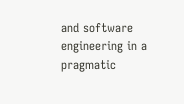and software engineering in a pragmatic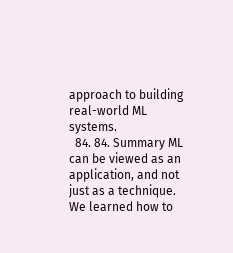approach to building real-world ML systems.
  84. 84. Summary ML can be viewed as an application, and not just as a technique. We learned how to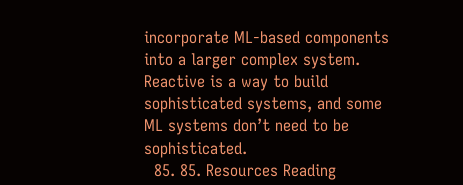incorporate ML-based components into a larger complex system. Reactive is a way to build sophisticated systems, and some ML systems don’t need to be sophisticated.
  85. 85. Resources Reading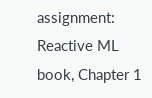assignment: Reactive ML book, Chapter 1